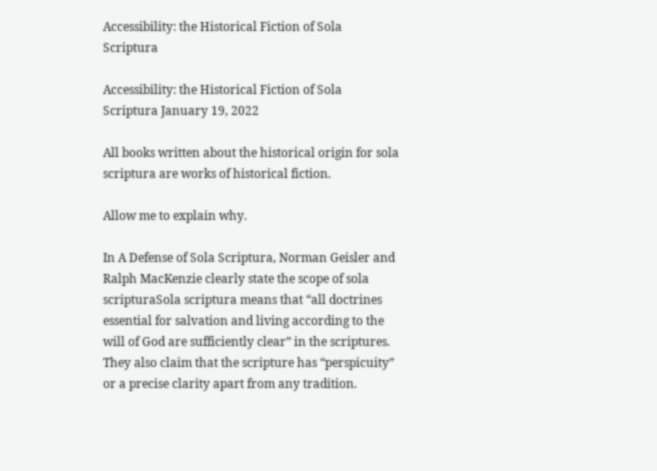Accessibility: the Historical Fiction of Sola Scriptura

Accessibility: the Historical Fiction of Sola Scriptura January 19, 2022

All books written about the historical origin for sola scriptura are works of historical fiction.

Allow me to explain why.

In A Defense of Sola Scriptura, Norman Geisler and Ralph MacKenzie clearly state the scope of sola scripturaSola scriptura means that “all doctrines essential for salvation and living according to the will of God are sufficiently clear” in the scriptures. They also claim that the scripture has “perspicuity” or a precise clarity apart from any tradition.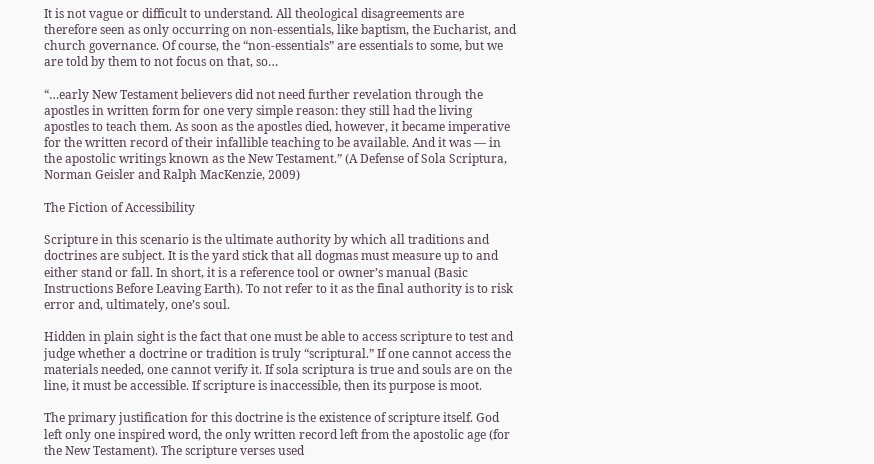It is not vague or difficult to understand. All theological disagreements are therefore seen as only occurring on non-essentials, like baptism, the Eucharist, and church governance. Of course, the “non-essentials” are essentials to some, but we are told by them to not focus on that, so…

“…early New Testament believers did not need further revelation through the apostles in written form for one very simple reason: they still had the living apostles to teach them. As soon as the apostles died, however, it became imperative for the written record of their infallible teaching to be available. And it was — in the apostolic writings known as the New Testament.” (A Defense of Sola Scriptura, Norman Geisler and Ralph MacKenzie, 2009)

The Fiction of Accessibility

Scripture in this scenario is the ultimate authority by which all traditions and doctrines are subject. It is the yard stick that all dogmas must measure up to and either stand or fall. In short, it is a reference tool or owner’s manual (Basic Instructions Before Leaving Earth). To not refer to it as the final authority is to risk error and, ultimately, one’s soul.

Hidden in plain sight is the fact that one must be able to access scripture to test and judge whether a doctrine or tradition is truly “scriptural.” If one cannot access the materials needed, one cannot verify it. If sola scriptura is true and souls are on the line, it must be accessible. If scripture is inaccessible, then its purpose is moot.

The primary justification for this doctrine is the existence of scripture itself. God left only one inspired word, the only written record left from the apostolic age (for the New Testament). The scripture verses used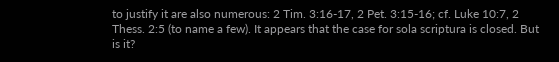to justify it are also numerous: 2 Tim. 3:16-17, 2 Pet. 3:15-16; cf. Luke 10:7, 2 Thess. 2:5 (to name a few). It appears that the case for sola scriptura is closed. But is it?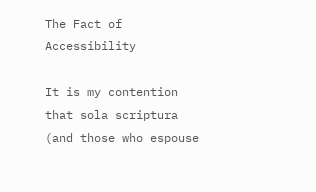The Fact of Accessibility

It is my contention that sola scriptura (and those who espouse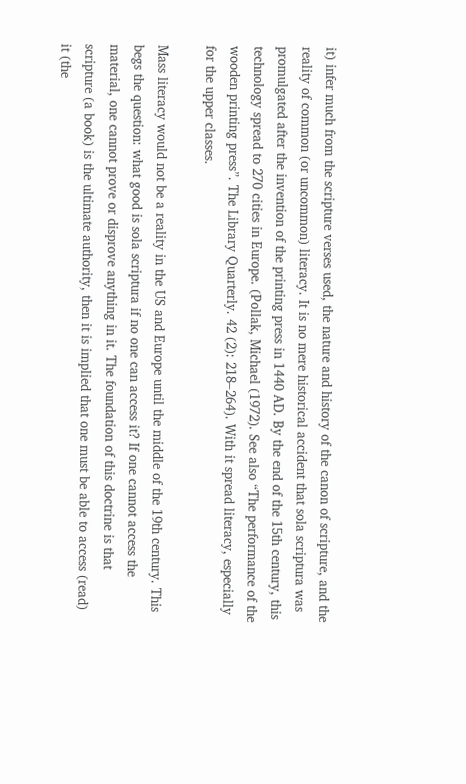it) infer much from the scripture verses used, the nature and history of the canon of scripture, and the reality of common (or uncommon) literacy. It is no mere historical accident that sola scriptura was promulgated after the invention of the printing press in 1440 AD. By the end of the 15th century, this technology spread to 270 cities in Europe. (Pollak, Michael (1972). See also “The performance of the wooden printing press”. The Library Quarterly. 42 (2): 218–264). With it spread literacy, especially for the upper classes.

Mass literacy would not be a reality in the US and Europe until the middle of the 19th century. This begs the question: what good is sola scriptura if no one can access it? If one cannot access the material, one cannot prove or disprove anything in it. The foundation of this doctrine is that scripture (a book) is the ultimate authority, then it is implied that one must be able to access (read) it (the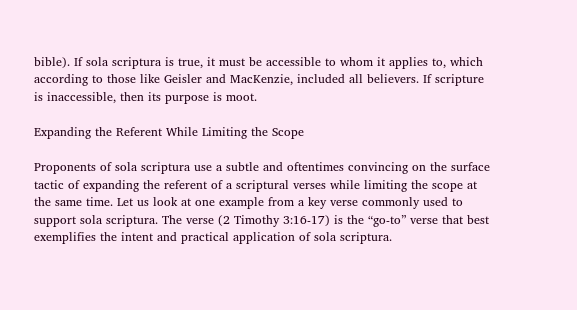bible). If sola scriptura is true, it must be accessible to whom it applies to, which according to those like Geisler and MacKenzie, included all believers. If scripture is inaccessible, then its purpose is moot.

Expanding the Referent While Limiting the Scope

Proponents of sola scriptura use a subtle and oftentimes convincing on the surface tactic of expanding the referent of a scriptural verses while limiting the scope at the same time. Let us look at one example from a key verse commonly used to support sola scriptura. The verse (2 Timothy 3:16-17) is the “go-to” verse that best exemplifies the intent and practical application of sola scriptura.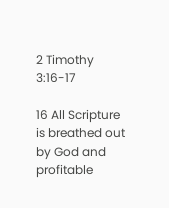2 Timothy 3:16-17

16 All Scripture is breathed out by God and profitable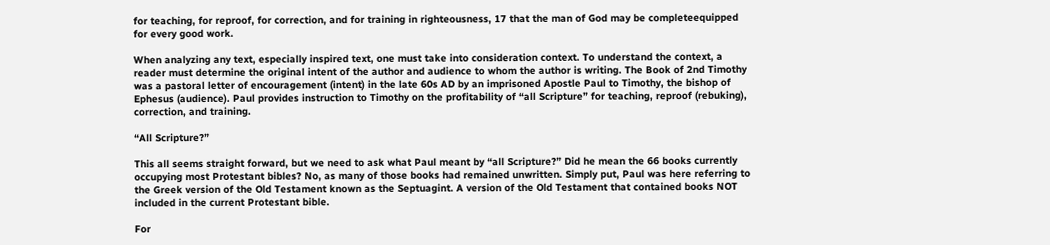for teaching, for reproof, for correction, and for training in righteousness, 17 that the man of God may be completeequipped for every good work.

When analyzing any text, especially inspired text, one must take into consideration context. To understand the context, a reader must determine the original intent of the author and audience to whom the author is writing. The Book of 2nd Timothy was a pastoral letter of encouragement (intent) in the late 60s AD by an imprisoned Apostle Paul to Timothy, the bishop of Ephesus (audience). Paul provides instruction to Timothy on the profitability of “all Scripture” for teaching, reproof (rebuking), correction, and training.

“All Scripture?”

This all seems straight forward, but we need to ask what Paul meant by “all Scripture?” Did he mean the 66 books currently occupying most Protestant bibles? No, as many of those books had remained unwritten. Simply put, Paul was here referring to the Greek version of the Old Testament known as the Septuagint. A version of the Old Testament that contained books NOT included in the current Protestant bible.

For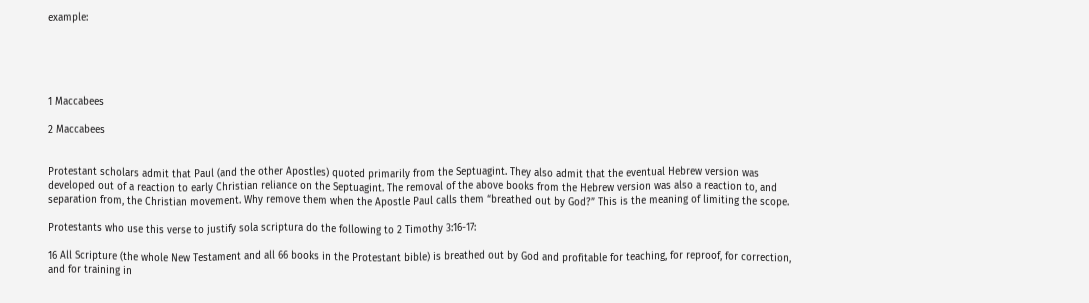example:





1 Maccabees

2 Maccabees


Protestant scholars admit that Paul (and the other Apostles) quoted primarily from the Septuagint. They also admit that the eventual Hebrew version was developed out of a reaction to early Christian reliance on the Septuagint. The removal of the above books from the Hebrew version was also a reaction to, and separation from, the Christian movement. Why remove them when the Apostle Paul calls them “breathed out by God?” This is the meaning of limiting the scope.

Protestants who use this verse to justify sola scriptura do the following to 2 Timothy 3:16-17:

16 All Scripture (the whole New Testament and all 66 books in the Protestant bible) is breathed out by God and profitable for teaching, for reproof, for correction, and for training in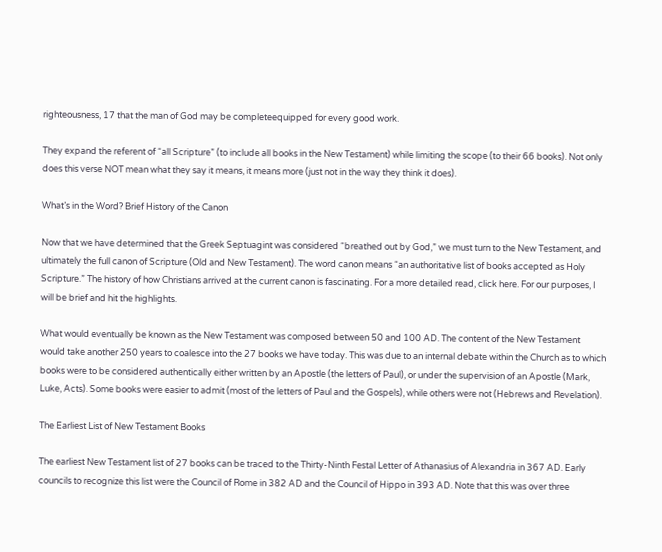righteousness, 17 that the man of God may be completeequipped for every good work.

They expand the referent of “all Scripture” (to include all books in the New Testament) while limiting the scope (to their 66 books). Not only does this verse NOT mean what they say it means, it means more (just not in the way they think it does).

What’s in the Word? Brief History of the Canon

Now that we have determined that the Greek Septuagint was considered “breathed out by God,” we must turn to the New Testament, and ultimately the full canon of Scripture (Old and New Testament). The word canon means “an authoritative list of books accepted as Holy Scripture.” The history of how Christians arrived at the current canon is fascinating. For a more detailed read, click here. For our purposes, I will be brief and hit the highlights.

What would eventually be known as the New Testament was composed between 50 and 100 AD. The content of the New Testament would take another 250 years to coalesce into the 27 books we have today. This was due to an internal debate within the Church as to which books were to be considered authentically either written by an Apostle (the letters of Paul), or under the supervision of an Apostle (Mark, Luke, Acts). Some books were easier to admit (most of the letters of Paul and the Gospels), while others were not (Hebrews and Revelation).

The Earliest List of New Testament Books

The earliest New Testament list of 27 books can be traced to the Thirty-Ninth Festal Letter of Athanasius of Alexandria in 367 AD. Early councils to recognize this list were the Council of Rome in 382 AD and the Council of Hippo in 393 AD. Note that this was over three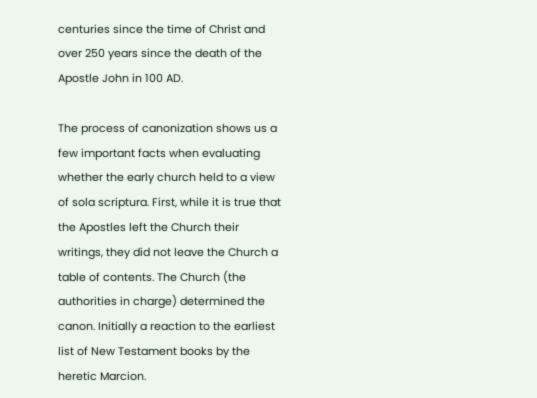centuries since the time of Christ and over 250 years since the death of the Apostle John in 100 AD.

The process of canonization shows us a few important facts when evaluating whether the early church held to a view of sola scriptura. First, while it is true that the Apostles left the Church their writings, they did not leave the Church a table of contents. The Church (the authorities in charge) determined the canon. Initially a reaction to the earliest list of New Testament books by the heretic Marcion.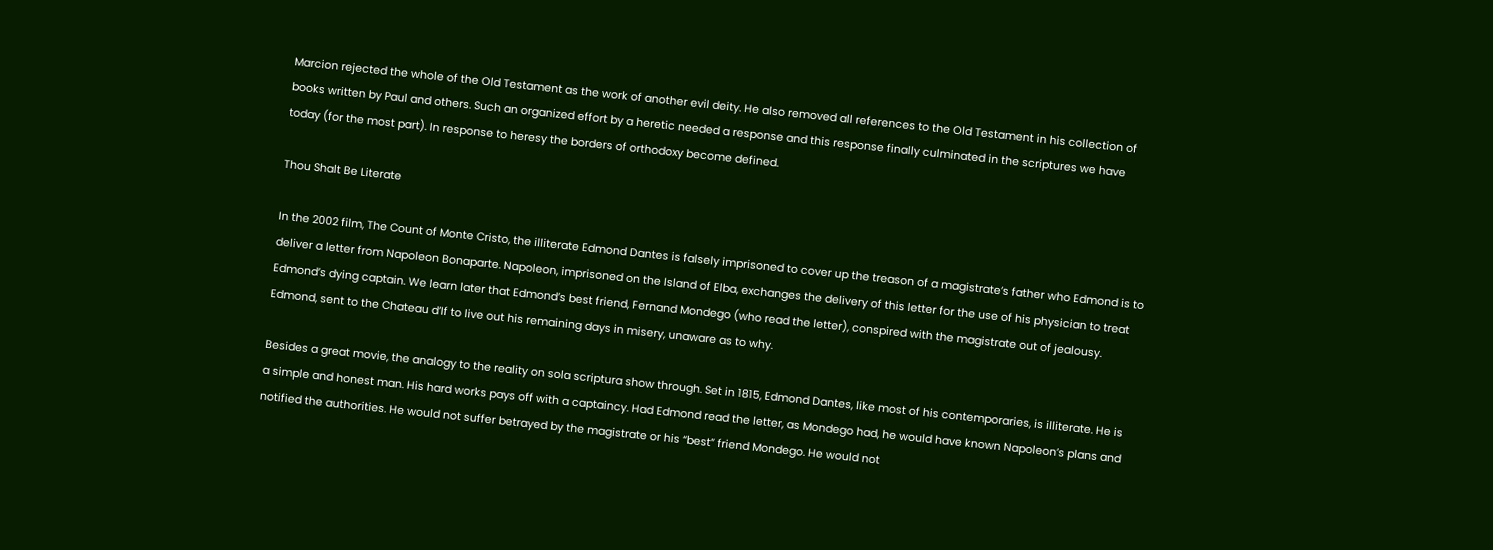Marcion rejected the whole of the Old Testament as the work of another evil deity. He also removed all references to the Old Testament in his collection of books written by Paul and others. Such an organized effort by a heretic needed a response and this response finally culminated in the scriptures we have today (for the most part). In response to heresy the borders of orthodoxy become defined.

Thou Shalt Be Literate

In the 2002 film, The Count of Monte Cristo, the illiterate Edmond Dantes is falsely imprisoned to cover up the treason of a magistrate’s father who Edmond is to deliver a letter from Napoleon Bonaparte. Napoleon, imprisoned on the Island of Elba, exchanges the delivery of this letter for the use of his physician to treat Edmond’s dying captain. We learn later that Edmond’s best friend, Fernand Mondego (who read the letter), conspired with the magistrate out of jealousy. Edmond, sent to the Chateau d’If to live out his remaining days in misery, unaware as to why.

Besides a great movie, the analogy to the reality on sola scriptura show through. Set in 1815, Edmond Dantes, like most of his contemporaries, is illiterate. He is a simple and honest man. His hard works pays off with a captaincy. Had Edmond read the letter, as Mondego had, he would have known Napoleon’s plans and notified the authorities. He would not suffer betrayed by the magistrate or his “best” friend Mondego. He would not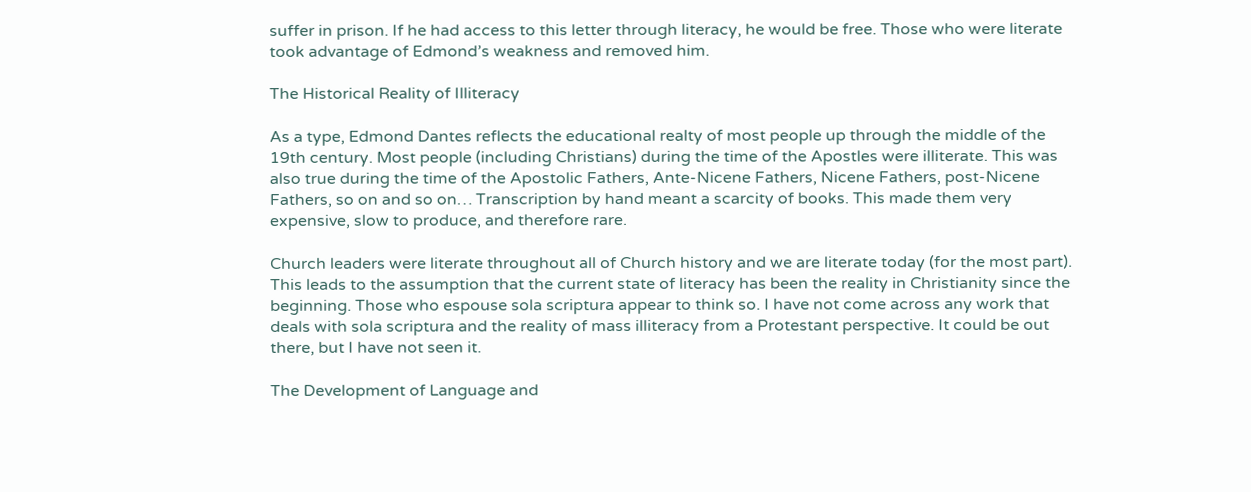suffer in prison. If he had access to this letter through literacy, he would be free. Those who were literate took advantage of Edmond’s weakness and removed him.

The Historical Reality of Illiteracy

As a type, Edmond Dantes reflects the educational realty of most people up through the middle of the 19th century. Most people (including Christians) during the time of the Apostles were illiterate. This was also true during the time of the Apostolic Fathers, Ante-Nicene Fathers, Nicene Fathers, post-Nicene Fathers, so on and so on… Transcription by hand meant a scarcity of books. This made them very expensive, slow to produce, and therefore rare.

Church leaders were literate throughout all of Church history and we are literate today (for the most part). This leads to the assumption that the current state of literacy has been the reality in Christianity since the beginning. Those who espouse sola scriptura appear to think so. I have not come across any work that deals with sola scriptura and the reality of mass illiteracy from a Protestant perspective. It could be out there, but I have not seen it.

The Development of Language and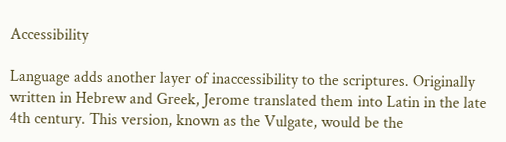Accessibility

Language adds another layer of inaccessibility to the scriptures. Originally written in Hebrew and Greek, Jerome translated them into Latin in the late 4th century. This version, known as the Vulgate, would be the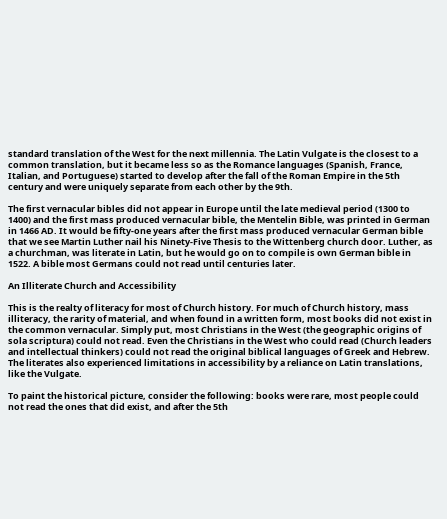standard translation of the West for the next millennia. The Latin Vulgate is the closest to a common translation, but it became less so as the Romance languages (Spanish, France, Italian, and Portuguese) started to develop after the fall of the Roman Empire in the 5th century and were uniquely separate from each other by the 9th.

The first vernacular bibles did not appear in Europe until the late medieval period (1300 to 1400) and the first mass produced vernacular bible, the Mentelin Bible, was printed in German in 1466 AD. It would be fifty-one years after the first mass produced vernacular German bible that we see Martin Luther nail his Ninety-Five Thesis to the Wittenberg church door. Luther, as a churchman, was literate in Latin, but he would go on to compile is own German bible in 1522. A bible most Germans could not read until centuries later.

An Illiterate Church and Accessibility

This is the realty of literacy for most of Church history. For much of Church history, mass illiteracy, the rarity of material, and when found in a written form, most books did not exist in the common vernacular. Simply put, most Christians in the West (the geographic origins of sola scriptura) could not read. Even the Christians in the West who could read (Church leaders and intellectual thinkers) could not read the original biblical languages of Greek and Hebrew. The literates also experienced limitations in accessibility by a reliance on Latin translations, like the Vulgate.

To paint the historical picture, consider the following: books were rare, most people could not read the ones that did exist, and after the 5th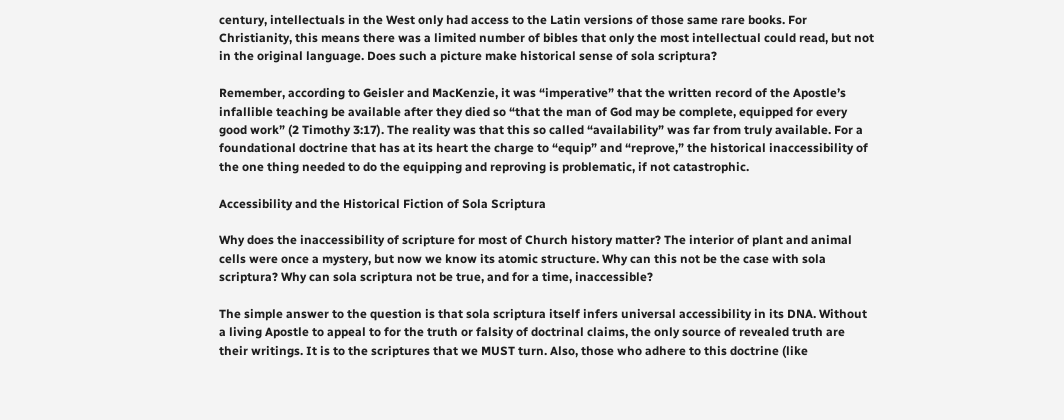century, intellectuals in the West only had access to the Latin versions of those same rare books. For Christianity, this means there was a limited number of bibles that only the most intellectual could read, but not in the original language. Does such a picture make historical sense of sola scriptura?

Remember, according to Geisler and MacKenzie, it was “imperative” that the written record of the Apostle’s infallible teaching be available after they died so “that the man of God may be complete, equipped for every good work” (2 Timothy 3:17). The reality was that this so called “availability” was far from truly available. For a foundational doctrine that has at its heart the charge to “equip” and “reprove,” the historical inaccessibility of the one thing needed to do the equipping and reproving is problematic, if not catastrophic.

Accessibility and the Historical Fiction of Sola Scriptura

Why does the inaccessibility of scripture for most of Church history matter? The interior of plant and animal cells were once a mystery, but now we know its atomic structure. Why can this not be the case with sola scriptura? Why can sola scriptura not be true, and for a time, inaccessible?

The simple answer to the question is that sola scriptura itself infers universal accessibility in its DNA. Without a living Apostle to appeal to for the truth or falsity of doctrinal claims, the only source of revealed truth are their writings. It is to the scriptures that we MUST turn. Also, those who adhere to this doctrine (like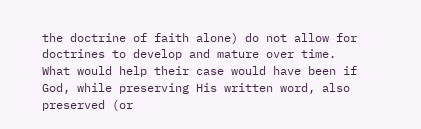the doctrine of faith alone) do not allow for doctrines to develop and mature over time. What would help their case would have been if God, while preserving His written word, also preserved (or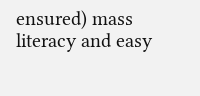ensured) mass literacy and easy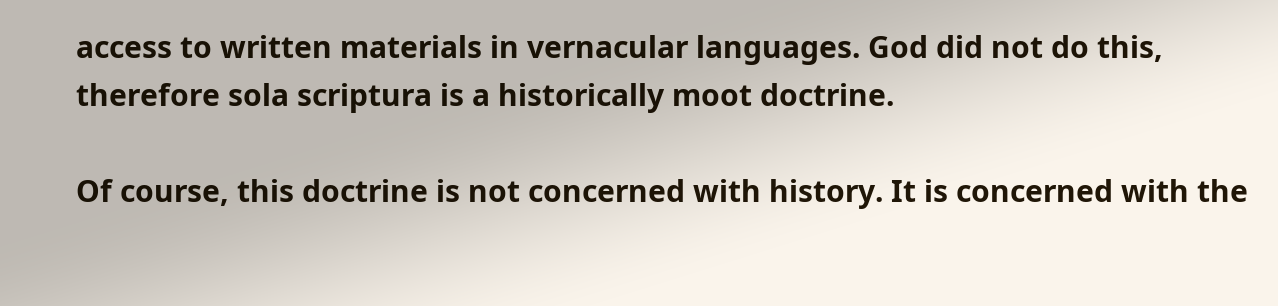access to written materials in vernacular languages. God did not do this, therefore sola scriptura is a historically moot doctrine.

Of course, this doctrine is not concerned with history. It is concerned with the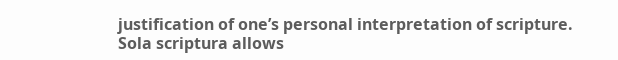justification of one’s personal interpretation of scripture. Sola scriptura allows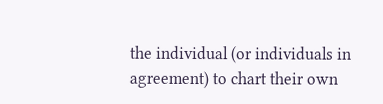the individual (or individuals in agreement) to chart their own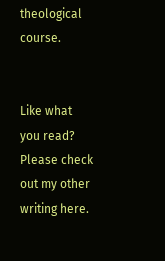theological course.


Like what you read? Please check out my other writing here.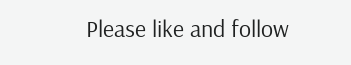Please like and follow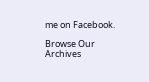me on Facebook.

Browse Our Archives